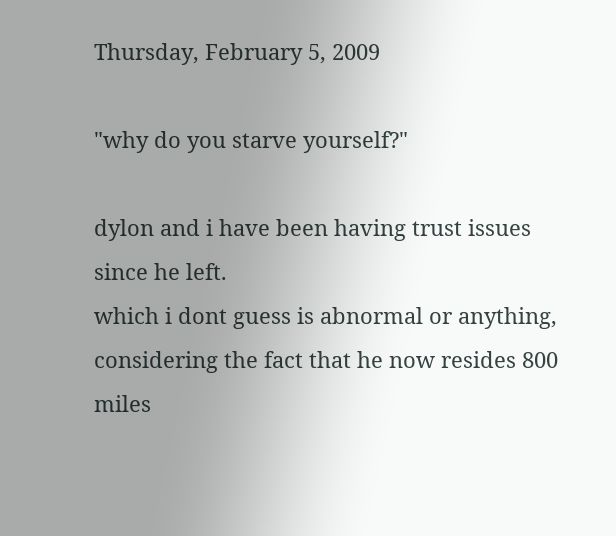Thursday, February 5, 2009

"why do you starve yourself?"

dylon and i have been having trust issues since he left.
which i dont guess is abnormal or anything, considering the fact that he now resides 800 miles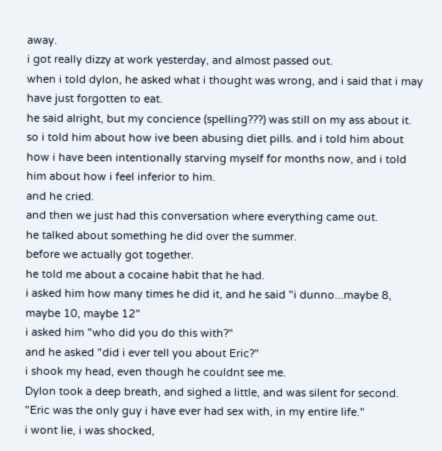away.
i got really dizzy at work yesterday, and almost passed out.
when i told dylon, he asked what i thought was wrong, and i said that i may have just forgotten to eat.
he said alright, but my concience (spelling???) was still on my ass about it.
so i told him about how ive been abusing diet pills. and i told him about how i have been intentionally starving myself for months now, and i told him about how i feel inferior to him.
and he cried.
and then we just had this conversation where everything came out.
he talked about something he did over the summer.
before we actually got together.
he told me about a cocaine habit that he had.
i asked him how many times he did it, and he said "i dunno...maybe 8, maybe 10, maybe 12"
i asked him "who did you do this with?"
and he asked "did i ever tell you about Eric?"
i shook my head, even though he couldnt see me.
Dylon took a deep breath, and sighed a little, and was silent for second.
"Eric was the only guy i have ever had sex with, in my entire life."
i wont lie, i was shocked,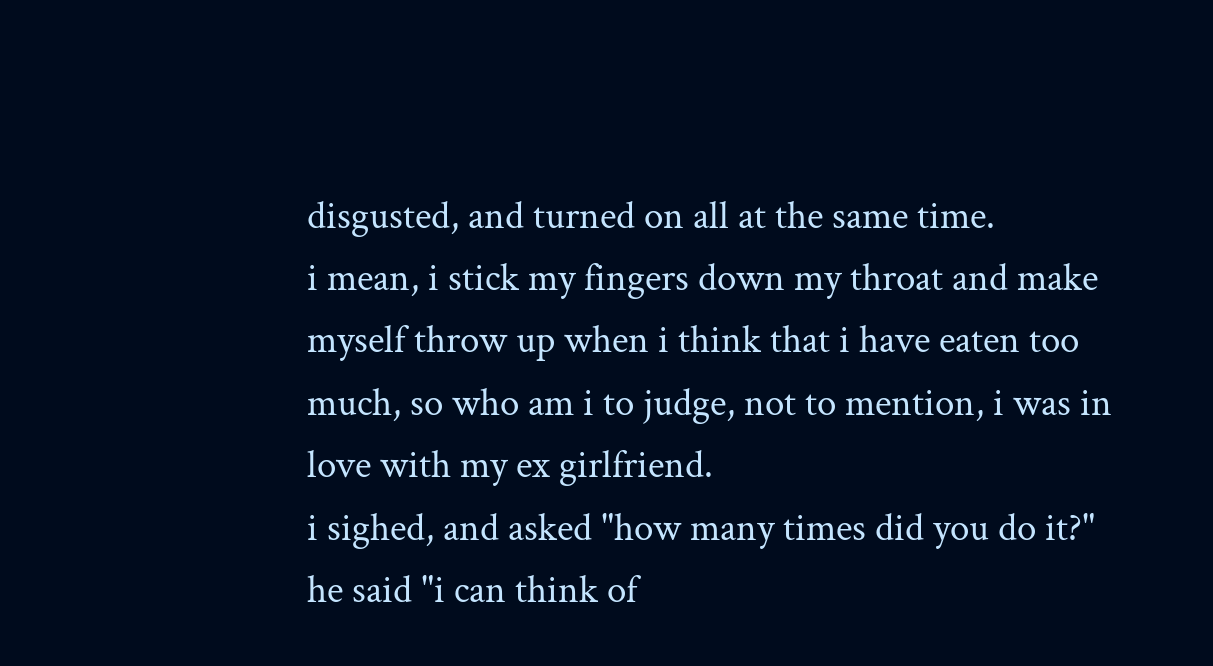disgusted, and turned on all at the same time.
i mean, i stick my fingers down my throat and make myself throw up when i think that i have eaten too much, so who am i to judge, not to mention, i was in love with my ex girlfriend.
i sighed, and asked "how many times did you do it?"
he said "i can think of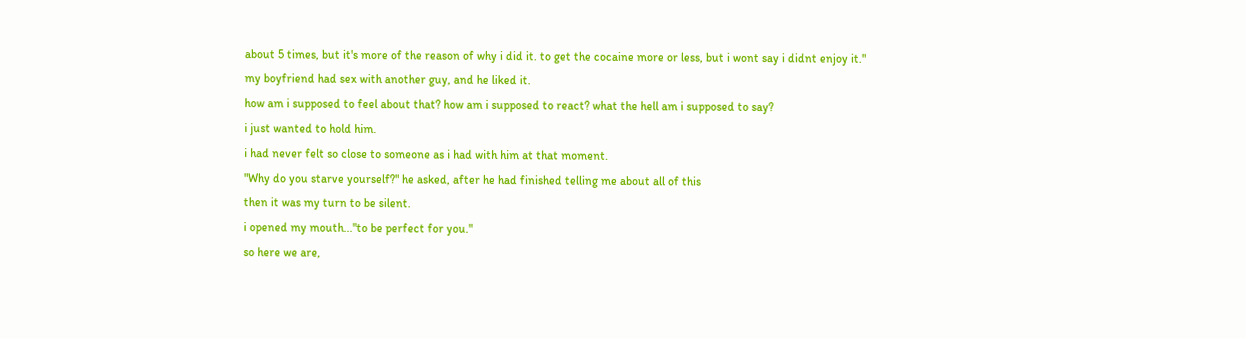about 5 times, but it's more of the reason of why i did it. to get the cocaine more or less, but i wont say i didnt enjoy it."
my boyfriend had sex with another guy, and he liked it.
how am i supposed to feel about that? how am i supposed to react? what the hell am i supposed to say?
i just wanted to hold him.
i had never felt so close to someone as i had with him at that moment.
"Why do you starve yourself?" he asked, after he had finished telling me about all of this
then it was my turn to be silent.
i opened my mouth..."to be perfect for you."
so here we are,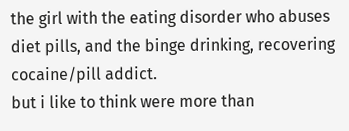the girl with the eating disorder who abuses diet pills, and the binge drinking, recovering cocaine/pill addict.
but i like to think were more than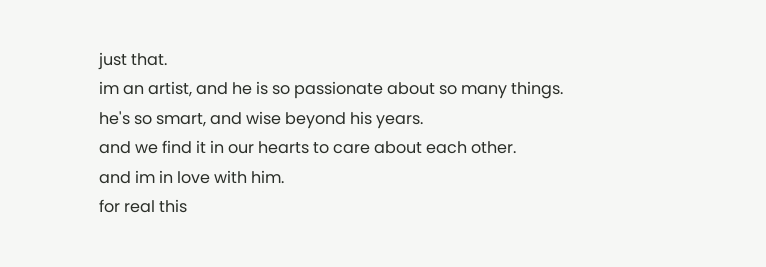just that.
im an artist, and he is so passionate about so many things.
he's so smart, and wise beyond his years.
and we find it in our hearts to care about each other.
and im in love with him.
for real this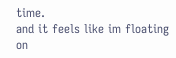time.
and it feels like im floating on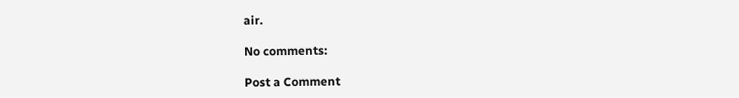air.

No comments:

Post a Comment